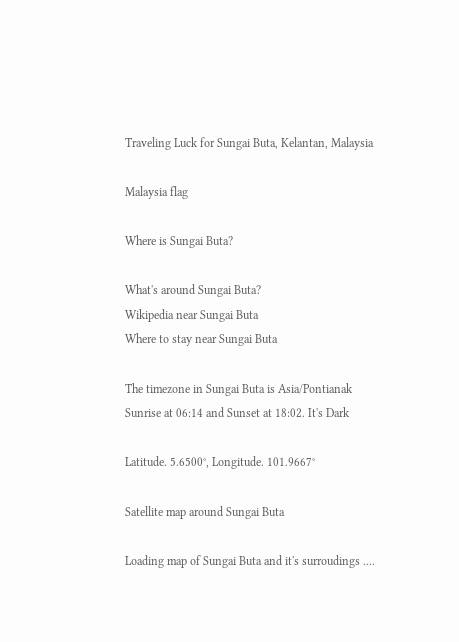Traveling Luck for Sungai Buta, Kelantan, Malaysia

Malaysia flag

Where is Sungai Buta?

What's around Sungai Buta?
Wikipedia near Sungai Buta
Where to stay near Sungai Buta

The timezone in Sungai Buta is Asia/Pontianak
Sunrise at 06:14 and Sunset at 18:02. It's Dark

Latitude. 5.6500°, Longitude. 101.9667°

Satellite map around Sungai Buta

Loading map of Sungai Buta and it's surroudings ....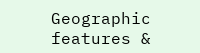Geographic features &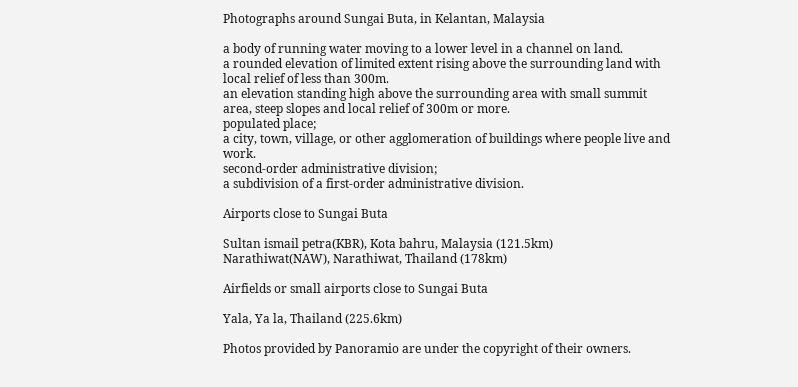Photographs around Sungai Buta, in Kelantan, Malaysia

a body of running water moving to a lower level in a channel on land.
a rounded elevation of limited extent rising above the surrounding land with local relief of less than 300m.
an elevation standing high above the surrounding area with small summit area, steep slopes and local relief of 300m or more.
populated place;
a city, town, village, or other agglomeration of buildings where people live and work.
second-order administrative division;
a subdivision of a first-order administrative division.

Airports close to Sungai Buta

Sultan ismail petra(KBR), Kota bahru, Malaysia (121.5km)
Narathiwat(NAW), Narathiwat, Thailand (178km)

Airfields or small airports close to Sungai Buta

Yala, Ya la, Thailand (225.6km)

Photos provided by Panoramio are under the copyright of their owners.